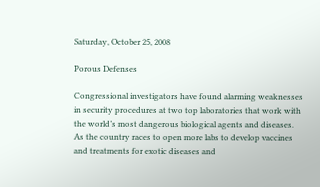Saturday, October 25, 2008

Porous Defenses

Congressional investigators have found alarming weaknesses in security procedures at two top laboratories that work with the world’s most dangerous biological agents and diseases. As the country races to open more labs to develop vaccines and treatments for exotic diseases and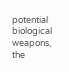potential biological weapons, the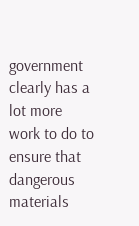government clearly has a lot more work to do to ensure that dangerous materials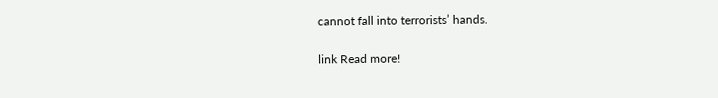cannot fall into terrorists’ hands.

link Read more!